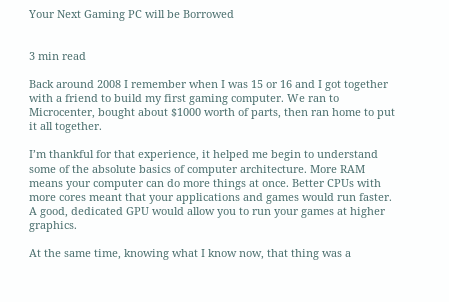Your Next Gaming PC will be Borrowed


3 min read

Back around 2008 I remember when I was 15 or 16 and I got together with a friend to build my first gaming computer. We ran to Microcenter, bought about $1000 worth of parts, then ran home to put it all together.

I’m thankful for that experience, it helped me begin to understand some of the absolute basics of computer architecture. More RAM means your computer can do more things at once. Better CPUs with more cores meant that your applications and games would run faster. A good, dedicated GPU would allow you to run your games at higher graphics.

At the same time, knowing what I know now, that thing was a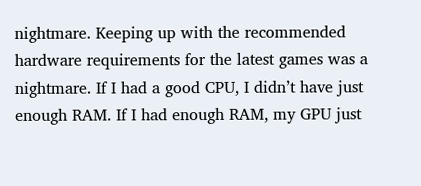nightmare. Keeping up with the recommended hardware requirements for the latest games was a nightmare. If I had a good CPU, I didn’t have just enough RAM. If I had enough RAM, my GPU just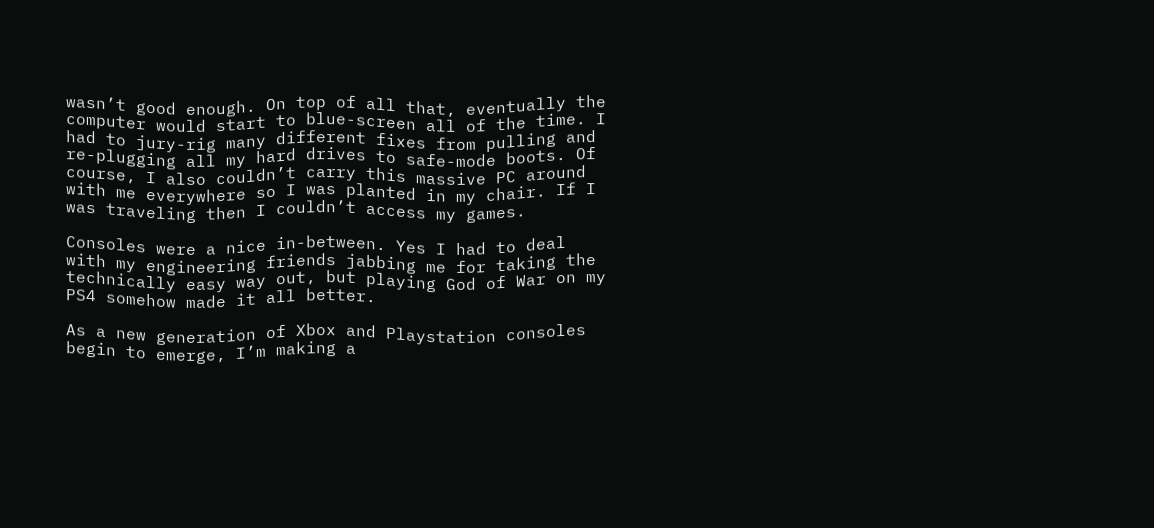wasn’t good enough. On top of all that, eventually the computer would start to blue-screen all of the time. I had to jury-rig many different fixes from pulling and re-plugging all my hard drives to safe-mode boots. Of course, I also couldn’t carry this massive PC around with me everywhere so I was planted in my chair. If I was traveling then I couldn’t access my games.

Consoles were a nice in-between. Yes I had to deal with my engineering friends jabbing me for taking the technically easy way out, but playing God of War on my PS4 somehow made it all better.

As a new generation of Xbox and Playstation consoles begin to emerge, I’m making a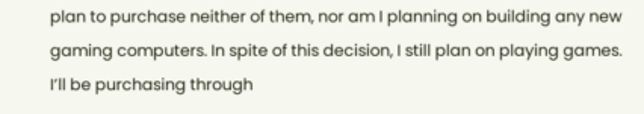plan to purchase neither of them, nor am I planning on building any new gaming computers. In spite of this decision, I still plan on playing games. I’ll be purchasing through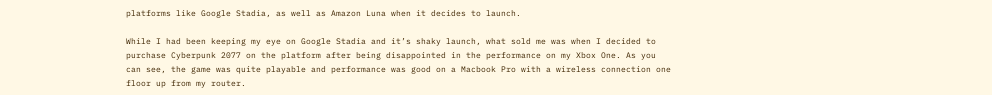platforms like Google Stadia, as well as Amazon Luna when it decides to launch.

While I had been keeping my eye on Google Stadia and it’s shaky launch, what sold me was when I decided to purchase Cyberpunk 2077 on the platform after being disappointed in the performance on my Xbox One. As you can see, the game was quite playable and performance was good on a Macbook Pro with a wireless connection one floor up from my router.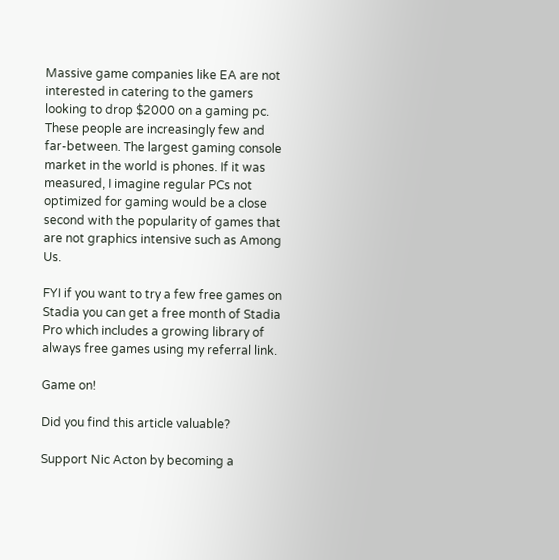Massive game companies like EA are not interested in catering to the gamers looking to drop $2000 on a gaming pc. These people are increasingly few and far-between. The largest gaming console market in the world is phones. If it was measured, I imagine regular PCs not optimized for gaming would be a close second with the popularity of games that are not graphics intensive such as Among Us.

FYI if you want to try a few free games on Stadia you can get a free month of Stadia Pro which includes a growing library of always free games using my referral link.

Game on!

Did you find this article valuable?

Support Nic Acton by becoming a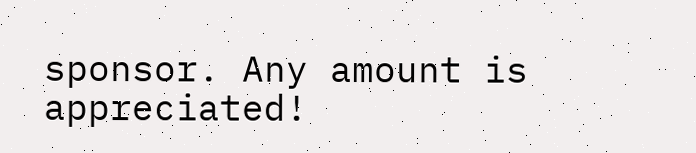sponsor. Any amount is appreciated!